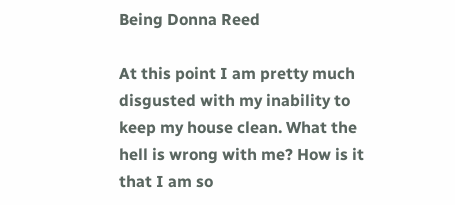Being Donna Reed

At this point I am pretty much disgusted with my inability to keep my house clean. What the hell is wrong with me? How is it that I am so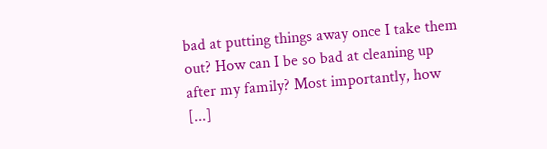bad at putting things away once I take them out? How can I be so bad at cleaning up after my family? Most importantly, how [...]